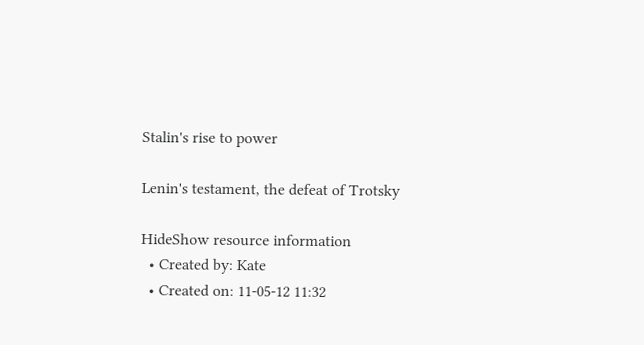Stalin's rise to power

Lenin's testament, the defeat of Trotsky

HideShow resource information
  • Created by: Kate
  • Created on: 11-05-12 11:32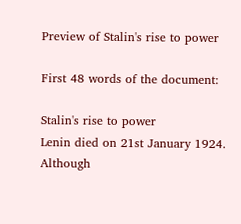Preview of Stalin's rise to power

First 48 words of the document:

Stalin's rise to power
Lenin died on 21st January 1924. Although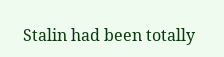Stalin had been totally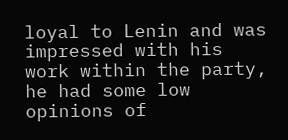loyal to Lenin and was
impressed with his work within the party, he had some low opinions of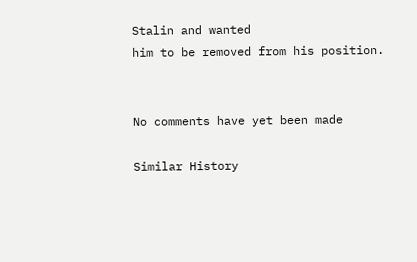Stalin and wanted
him to be removed from his position.


No comments have yet been made

Similar History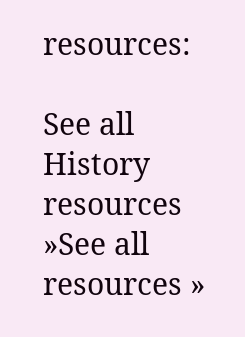resources:

See all History resources »See all resources »